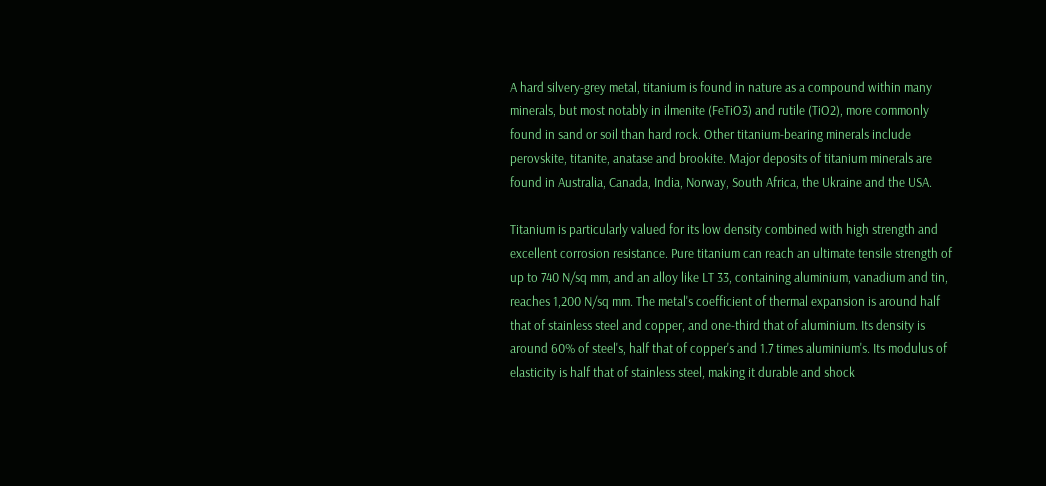A hard silvery-grey metal, titanium is found in nature as a compound within many minerals, but most notably in ilmenite (FeTiO3) and rutile (TiO2), more commonly found in sand or soil than hard rock. Other titanium-bearing minerals include perovskite, titanite, anatase and brookite. Major deposits of titanium minerals are found in Australia, Canada, India, Norway, South Africa, the Ukraine and the USA.

Titanium is particularly valued for its low density combined with high strength and excellent corrosion resistance. Pure titanium can reach an ultimate tensile strength of up to 740 N/sq mm, and an alloy like LT 33, containing aluminium, vanadium and tin, reaches 1,200 N/sq mm. The metal's coefficient of thermal expansion is around half that of stainless steel and copper, and one-third that of aluminium. Its density is around 60% of steel's, half that of copper's and 1.7 times aluminium's. Its modulus of elasticity is half that of stainless steel, making it durable and shock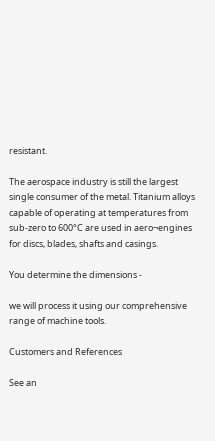resistant.

The aerospace industry is still the largest single consumer of the metal. Titanium alloys capable of operating at temperatures from sub-zero to 600°C are used in aero¬engines for discs, blades, shafts and casings.

You determine the dimensions -

we will process it using our comprehensive range of machine tools.

Customers and References

See an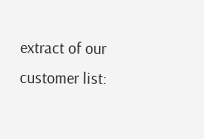extract of our customer list: